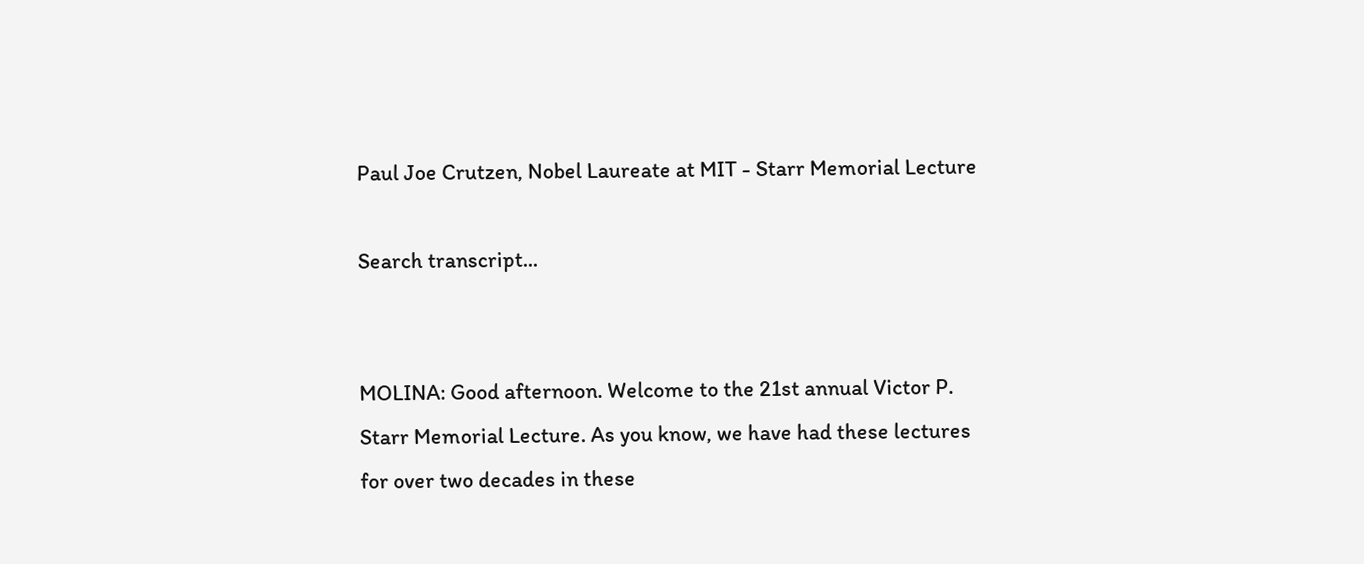Paul Joe Crutzen, Nobel Laureate at MIT - Starr Memorial Lecture

Search transcript...


MOLINA: Good afternoon. Welcome to the 21st annual Victor P. Starr Memorial Lecture. As you know, we have had these lectures for over two decades in these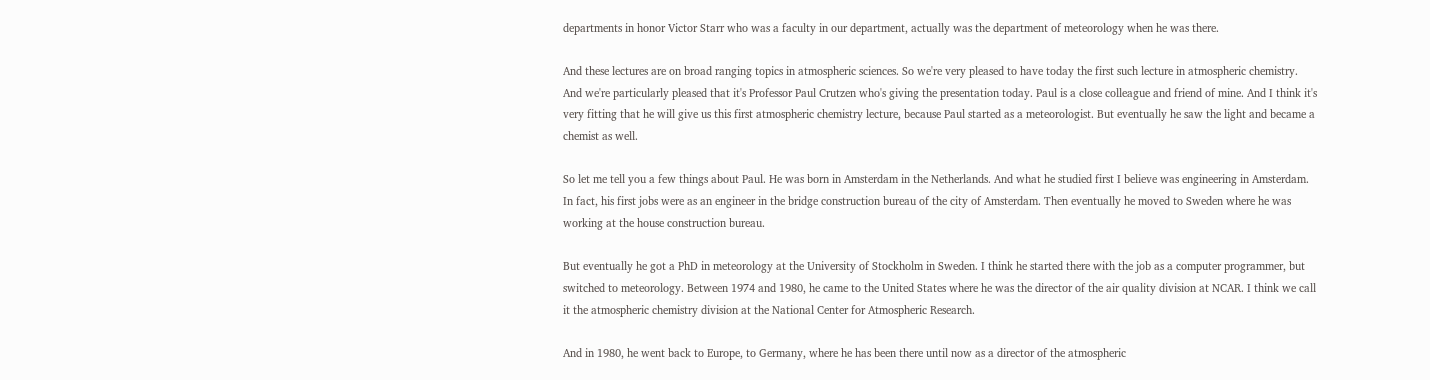departments in honor Victor Starr who was a faculty in our department, actually was the department of meteorology when he was there.

And these lectures are on broad ranging topics in atmospheric sciences. So we're very pleased to have today the first such lecture in atmospheric chemistry. And we're particularly pleased that it's Professor Paul Crutzen who's giving the presentation today. Paul is a close colleague and friend of mine. And I think it's very fitting that he will give us this first atmospheric chemistry lecture, because Paul started as a meteorologist. But eventually he saw the light and became a chemist as well.

So let me tell you a few things about Paul. He was born in Amsterdam in the Netherlands. And what he studied first I believe was engineering in Amsterdam. In fact, his first jobs were as an engineer in the bridge construction bureau of the city of Amsterdam. Then eventually he moved to Sweden where he was working at the house construction bureau.

But eventually he got a PhD in meteorology at the University of Stockholm in Sweden. I think he started there with the job as a computer programmer, but switched to meteorology. Between 1974 and 1980, he came to the United States where he was the director of the air quality division at NCAR. I think we call it the atmospheric chemistry division at the National Center for Atmospheric Research.

And in 1980, he went back to Europe, to Germany, where he has been there until now as a director of the atmospheric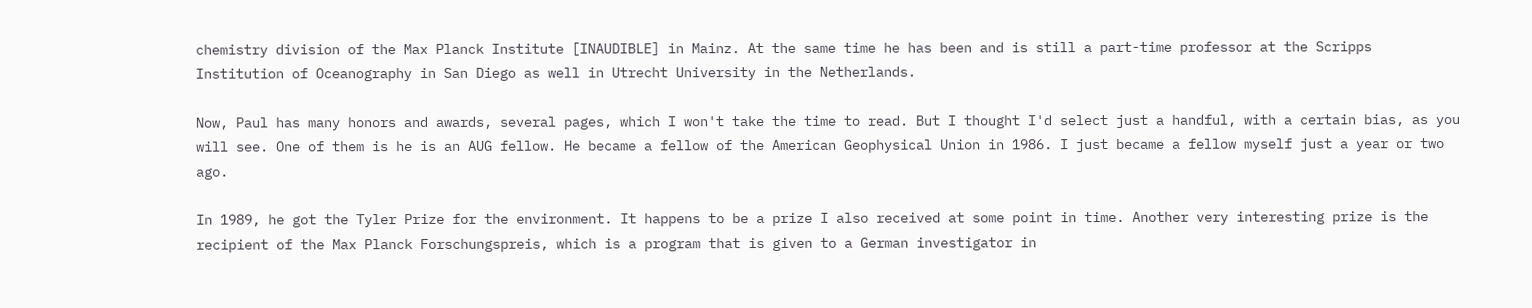chemistry division of the Max Planck Institute [INAUDIBLE] in Mainz. At the same time he has been and is still a part-time professor at the Scripps Institution of Oceanography in San Diego as well in Utrecht University in the Netherlands.

Now, Paul has many honors and awards, several pages, which I won't take the time to read. But I thought I'd select just a handful, with a certain bias, as you will see. One of them is he is an AUG fellow. He became a fellow of the American Geophysical Union in 1986. I just became a fellow myself just a year or two ago.

In 1989, he got the Tyler Prize for the environment. It happens to be a prize I also received at some point in time. Another very interesting prize is the recipient of the Max Planck Forschungspreis, which is a program that is given to a German investigator in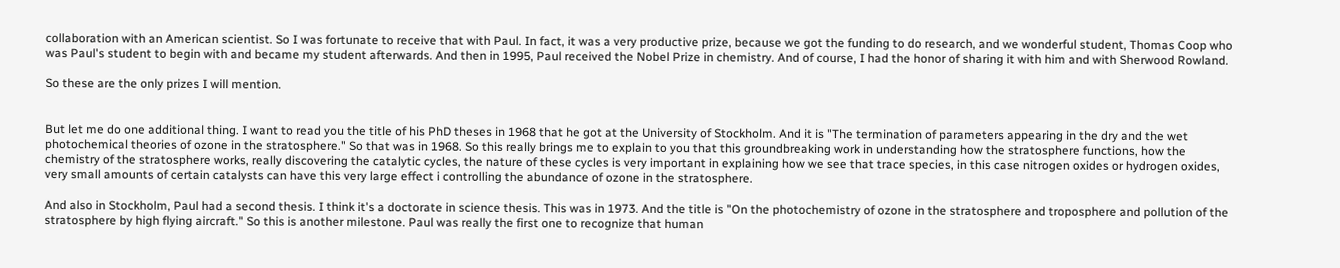collaboration with an American scientist. So I was fortunate to receive that with Paul. In fact, it was a very productive prize, because we got the funding to do research, and we wonderful student, Thomas Coop who was Paul's student to begin with and became my student afterwards. And then in 1995, Paul received the Nobel Prize in chemistry. And of course, I had the honor of sharing it with him and with Sherwood Rowland.

So these are the only prizes I will mention.


But let me do one additional thing. I want to read you the title of his PhD theses in 1968 that he got at the University of Stockholm. And it is "The termination of parameters appearing in the dry and the wet photochemical theories of ozone in the stratosphere." So that was in 1968. So this really brings me to explain to you that this groundbreaking work in understanding how the stratosphere functions, how the chemistry of the stratosphere works, really discovering the catalytic cycles, the nature of these cycles is very important in explaining how we see that trace species, in this case nitrogen oxides or hydrogen oxides, very small amounts of certain catalysts can have this very large effect i controlling the abundance of ozone in the stratosphere.

And also in Stockholm, Paul had a second thesis. I think it's a doctorate in science thesis. This was in 1973. And the title is "On the photochemistry of ozone in the stratosphere and troposphere and pollution of the stratosphere by high flying aircraft." So this is another milestone. Paul was really the first one to recognize that human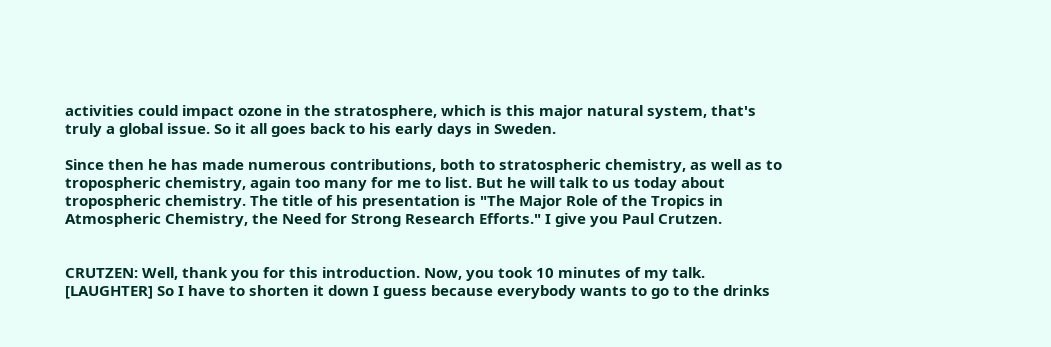activities could impact ozone in the stratosphere, which is this major natural system, that's truly a global issue. So it all goes back to his early days in Sweden.

Since then he has made numerous contributions, both to stratospheric chemistry, as well as to tropospheric chemistry, again too many for me to list. But he will talk to us today about tropospheric chemistry. The title of his presentation is "The Major Role of the Tropics in Atmospheric Chemistry, the Need for Strong Research Efforts." I give you Paul Crutzen.


CRUTZEN: Well, thank you for this introduction. Now, you took 10 minutes of my talk. [LAUGHTER] So I have to shorten it down I guess because everybody wants to go to the drinks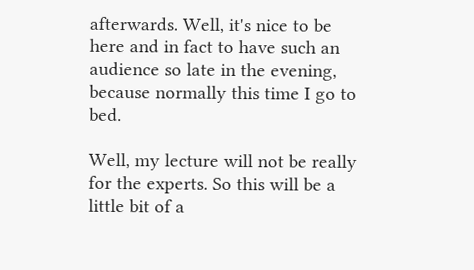afterwards. Well, it's nice to be here and in fact to have such an audience so late in the evening, because normally this time I go to bed.

Well, my lecture will not be really for the experts. So this will be a little bit of a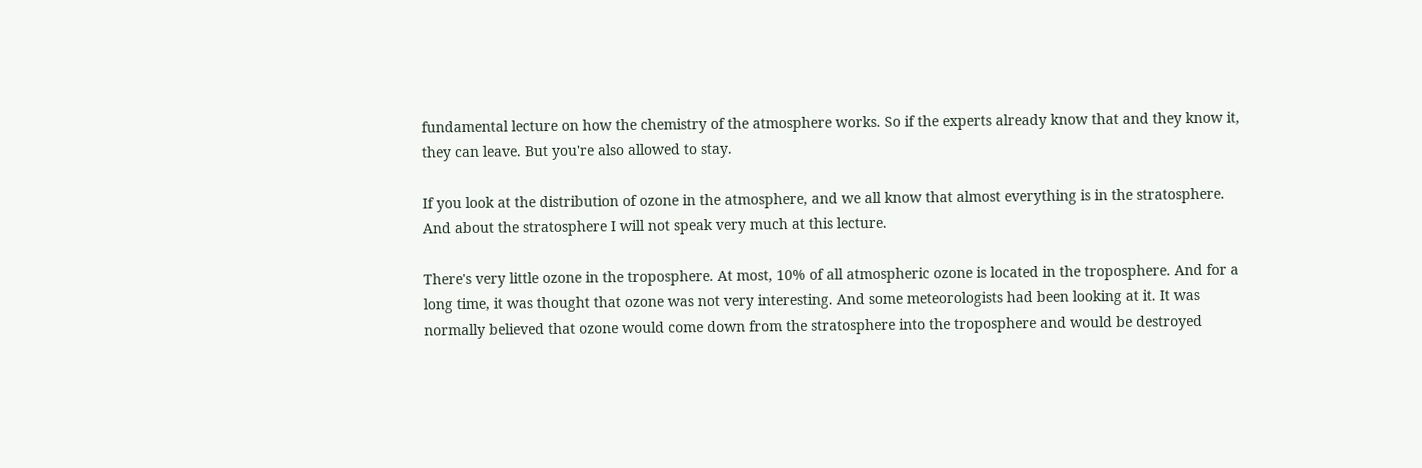fundamental lecture on how the chemistry of the atmosphere works. So if the experts already know that and they know it, they can leave. But you're also allowed to stay.

If you look at the distribution of ozone in the atmosphere, and we all know that almost everything is in the stratosphere. And about the stratosphere I will not speak very much at this lecture.

There's very little ozone in the troposphere. At most, 10% of all atmospheric ozone is located in the troposphere. And for a long time, it was thought that ozone was not very interesting. And some meteorologists had been looking at it. It was normally believed that ozone would come down from the stratosphere into the troposphere and would be destroyed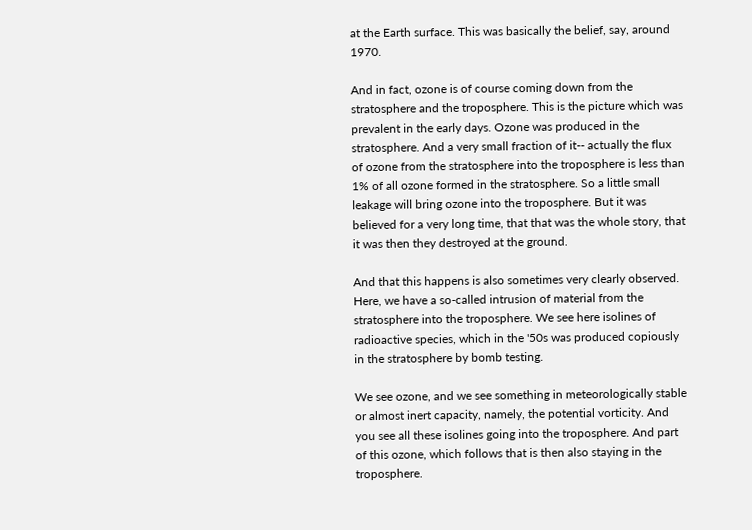at the Earth surface. This was basically the belief, say, around 1970.

And in fact, ozone is of course coming down from the stratosphere and the troposphere. This is the picture which was prevalent in the early days. Ozone was produced in the stratosphere. And a very small fraction of it-- actually the flux of ozone from the stratosphere into the troposphere is less than 1% of all ozone formed in the stratosphere. So a little small leakage will bring ozone into the troposphere. But it was believed for a very long time, that that was the whole story, that it was then they destroyed at the ground.

And that this happens is also sometimes very clearly observed. Here, we have a so-called intrusion of material from the stratosphere into the troposphere. We see here isolines of radioactive species, which in the '50s was produced copiously in the stratosphere by bomb testing.

We see ozone, and we see something in meteorologically stable or almost inert capacity, namely, the potential vorticity. And you see all these isolines going into the troposphere. And part of this ozone, which follows that is then also staying in the troposphere.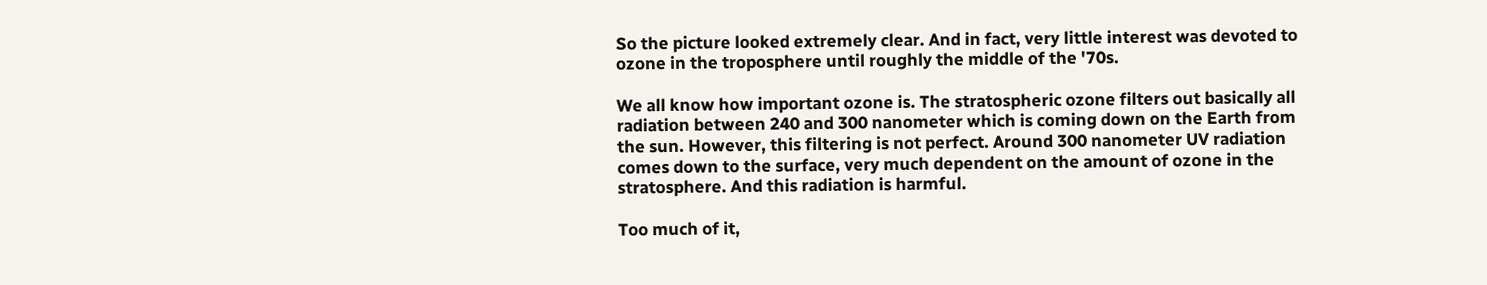So the picture looked extremely clear. And in fact, very little interest was devoted to ozone in the troposphere until roughly the middle of the '70s.

We all know how important ozone is. The stratospheric ozone filters out basically all radiation between 240 and 300 nanometer which is coming down on the Earth from the sun. However, this filtering is not perfect. Around 300 nanometer UV radiation comes down to the surface, very much dependent on the amount of ozone in the stratosphere. And this radiation is harmful.

Too much of it,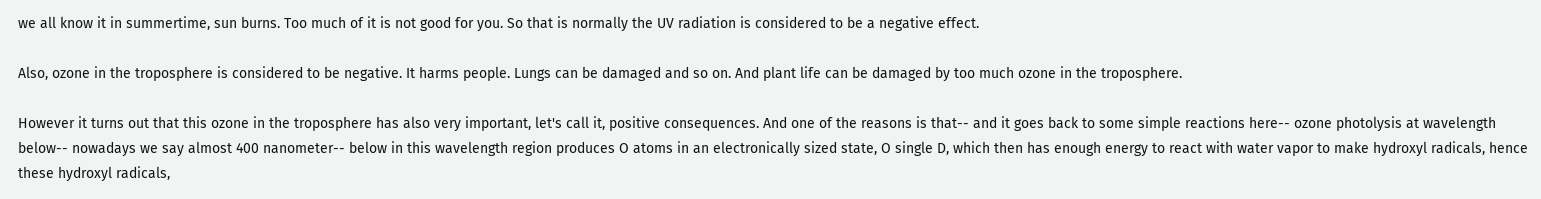we all know it in summertime, sun burns. Too much of it is not good for you. So that is normally the UV radiation is considered to be a negative effect.

Also, ozone in the troposphere is considered to be negative. It harms people. Lungs can be damaged and so on. And plant life can be damaged by too much ozone in the troposphere.

However it turns out that this ozone in the troposphere has also very important, let's call it, positive consequences. And one of the reasons is that-- and it goes back to some simple reactions here-- ozone photolysis at wavelength below-- nowadays we say almost 400 nanometer-- below in this wavelength region produces O atoms in an electronically sized state, O single D, which then has enough energy to react with water vapor to make hydroxyl radicals, hence these hydroxyl radicals,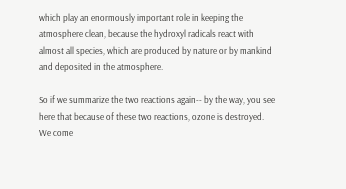which play an enormously important role in keeping the atmosphere clean, because the hydroxyl radicals react with almost all species, which are produced by nature or by mankind and deposited in the atmosphere.

So if we summarize the two reactions again-- by the way, you see here that because of these two reactions, ozone is destroyed. We come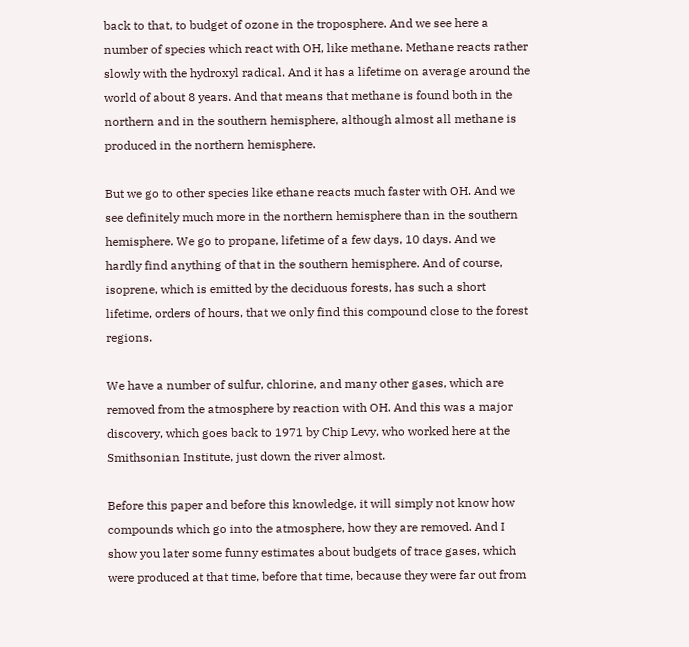back to that, to budget of ozone in the troposphere. And we see here a number of species which react with OH, like methane. Methane reacts rather slowly with the hydroxyl radical. And it has a lifetime on average around the world of about 8 years. And that means that methane is found both in the northern and in the southern hemisphere, although almost all methane is produced in the northern hemisphere.

But we go to other species like ethane reacts much faster with OH. And we see definitely much more in the northern hemisphere than in the southern hemisphere. We go to propane, lifetime of a few days, 10 days. And we hardly find anything of that in the southern hemisphere. And of course, isoprene, which is emitted by the deciduous forests, has such a short lifetime, orders of hours, that we only find this compound close to the forest regions.

We have a number of sulfur, chlorine, and many other gases, which are removed from the atmosphere by reaction with OH. And this was a major discovery, which goes back to 1971 by Chip Levy, who worked here at the Smithsonian Institute, just down the river almost.

Before this paper and before this knowledge, it will simply not know how compounds which go into the atmosphere, how they are removed. And I show you later some funny estimates about budgets of trace gases, which were produced at that time, before that time, because they were far out from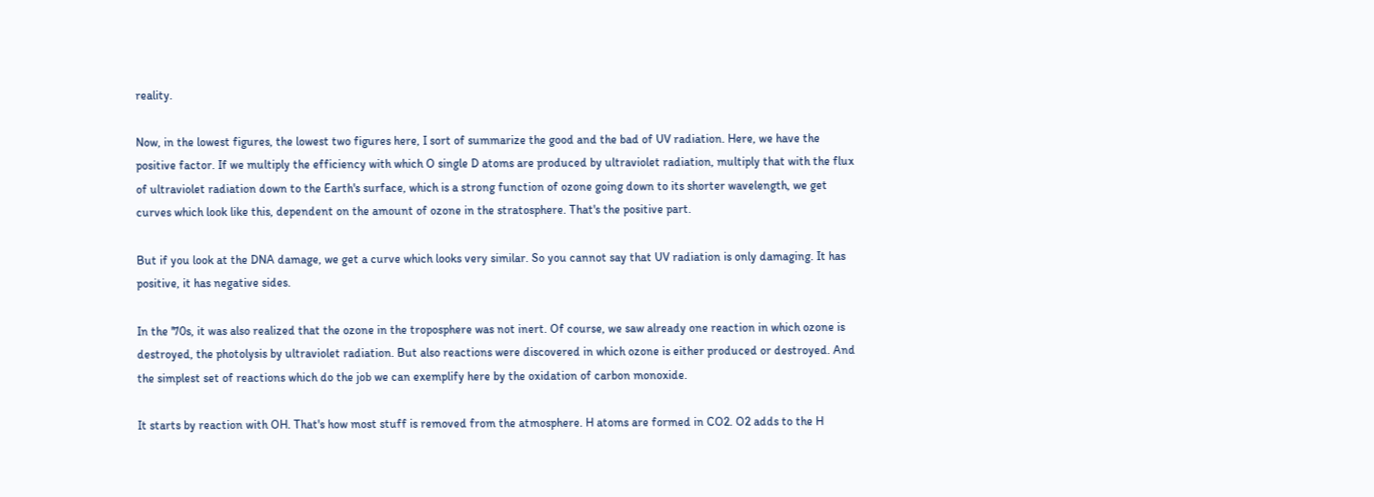reality.

Now, in the lowest figures, the lowest two figures here, I sort of summarize the good and the bad of UV radiation. Here, we have the positive factor. If we multiply the efficiency with which O single D atoms are produced by ultraviolet radiation, multiply that with the flux of ultraviolet radiation down to the Earth's surface, which is a strong function of ozone going down to its shorter wavelength, we get curves which look like this, dependent on the amount of ozone in the stratosphere. That's the positive part.

But if you look at the DNA damage, we get a curve which looks very similar. So you cannot say that UV radiation is only damaging. It has positive, it has negative sides.

In the '70s, it was also realized that the ozone in the troposphere was not inert. Of course, we saw already one reaction in which ozone is destroyed, the photolysis by ultraviolet radiation. But also reactions were discovered in which ozone is either produced or destroyed. And the simplest set of reactions which do the job we can exemplify here by the oxidation of carbon monoxide.

It starts by reaction with OH. That's how most stuff is removed from the atmosphere. H atoms are formed in CO2. O2 adds to the H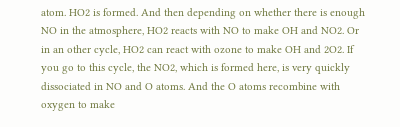atom. HO2 is formed. And then depending on whether there is enough NO in the atmosphere, HO2 reacts with NO to make OH and NO2. Or in an other cycle, HO2 can react with ozone to make OH and 2O2. If you go to this cycle, the NO2, which is formed here, is very quickly dissociated in NO and O atoms. And the O atoms recombine with oxygen to make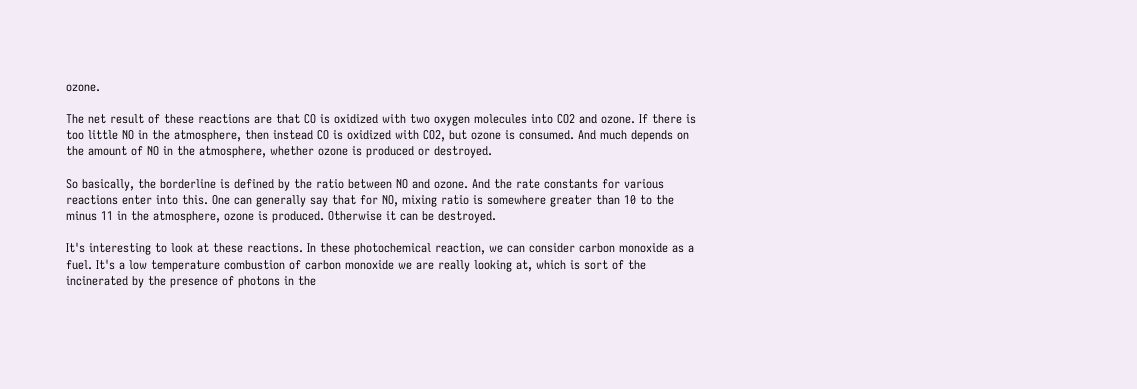ozone.

The net result of these reactions are that CO is oxidized with two oxygen molecules into CO2 and ozone. If there is too little NO in the atmosphere, then instead CO is oxidized with CO2, but ozone is consumed. And much depends on the amount of NO in the atmosphere, whether ozone is produced or destroyed.

So basically, the borderline is defined by the ratio between NO and ozone. And the rate constants for various reactions enter into this. One can generally say that for NO, mixing ratio is somewhere greater than 10 to the minus 11 in the atmosphere, ozone is produced. Otherwise it can be destroyed.

It's interesting to look at these reactions. In these photochemical reaction, we can consider carbon monoxide as a fuel. It's a low temperature combustion of carbon monoxide we are really looking at, which is sort of the incinerated by the presence of photons in the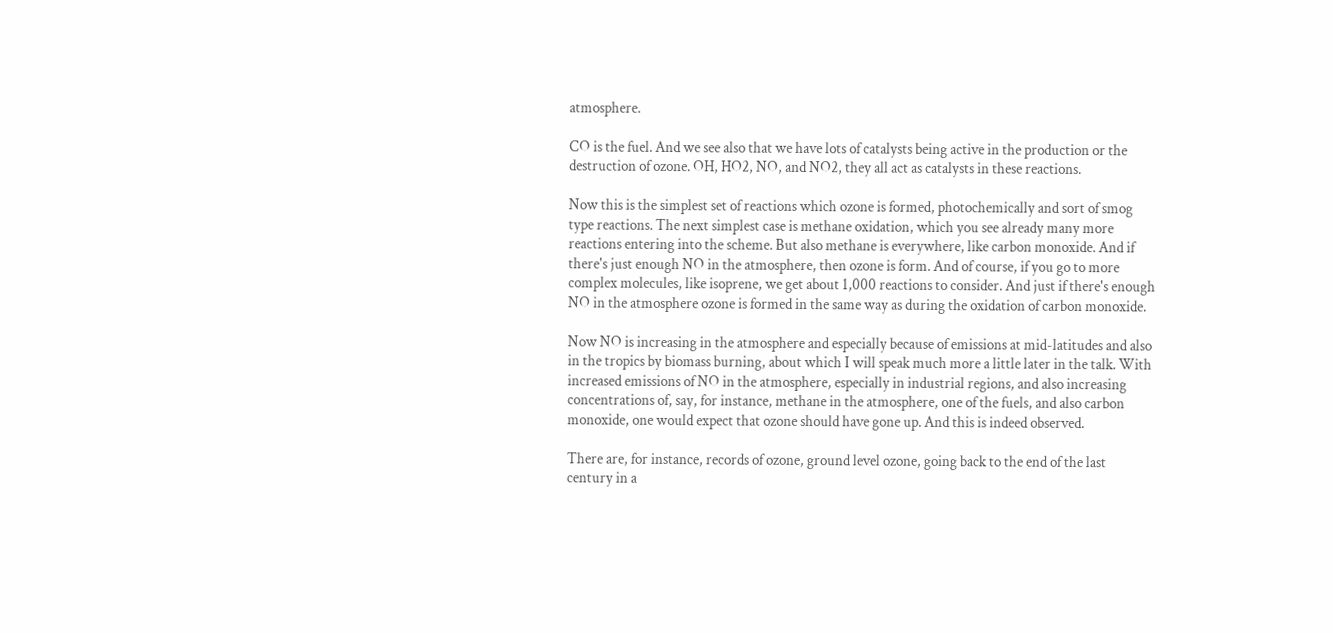atmosphere.

CO is the fuel. And we see also that we have lots of catalysts being active in the production or the destruction of ozone. OH, HO2, NO, and NO2, they all act as catalysts in these reactions.

Now this is the simplest set of reactions which ozone is formed, photochemically and sort of smog type reactions. The next simplest case is methane oxidation, which you see already many more reactions entering into the scheme. But also methane is everywhere, like carbon monoxide. And if there's just enough NO in the atmosphere, then ozone is form. And of course, if you go to more complex molecules, like isoprene, we get about 1,000 reactions to consider. And just if there's enough NO in the atmosphere ozone is formed in the same way as during the oxidation of carbon monoxide.

Now NO is increasing in the atmosphere and especially because of emissions at mid-latitudes and also in the tropics by biomass burning, about which I will speak much more a little later in the talk. With increased emissions of NO in the atmosphere, especially in industrial regions, and also increasing concentrations of, say, for instance, methane in the atmosphere, one of the fuels, and also carbon monoxide, one would expect that ozone should have gone up. And this is indeed observed.

There are, for instance, records of ozone, ground level ozone, going back to the end of the last century in a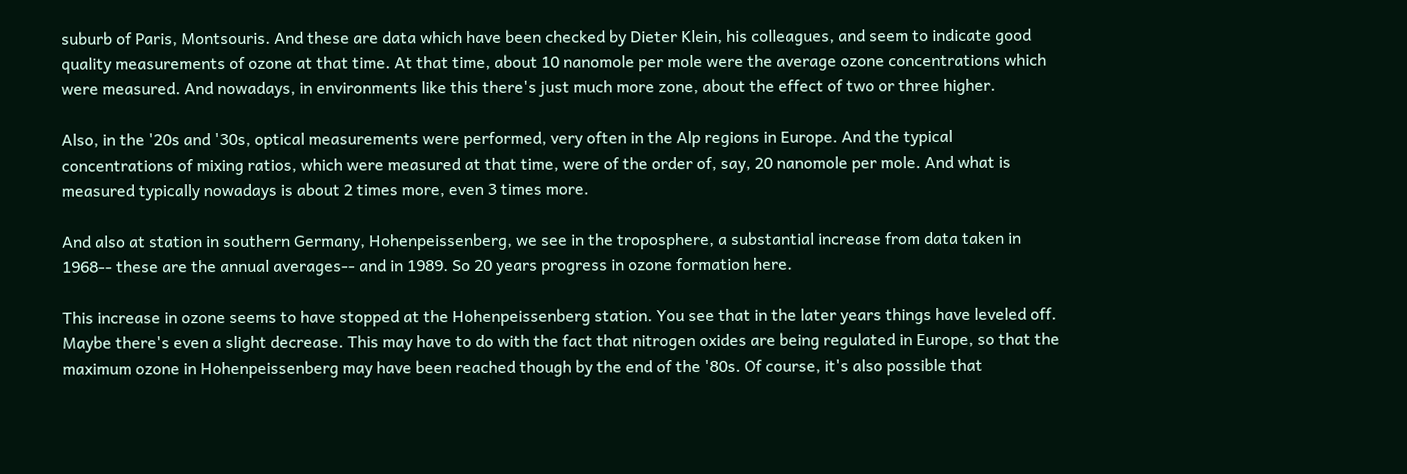suburb of Paris, Montsouris. And these are data which have been checked by Dieter Klein, his colleagues, and seem to indicate good quality measurements of ozone at that time. At that time, about 10 nanomole per mole were the average ozone concentrations which were measured. And nowadays, in environments like this there's just much more zone, about the effect of two or three higher.

Also, in the '20s and '30s, optical measurements were performed, very often in the Alp regions in Europe. And the typical concentrations of mixing ratios, which were measured at that time, were of the order of, say, 20 nanomole per mole. And what is measured typically nowadays is about 2 times more, even 3 times more.

And also at station in southern Germany, Hohenpeissenberg, we see in the troposphere, a substantial increase from data taken in 1968-- these are the annual averages-- and in 1989. So 20 years progress in ozone formation here.

This increase in ozone seems to have stopped at the Hohenpeissenberg station. You see that in the later years things have leveled off. Maybe there's even a slight decrease. This may have to do with the fact that nitrogen oxides are being regulated in Europe, so that the maximum ozone in Hohenpeissenberg may have been reached though by the end of the '80s. Of course, it's also possible that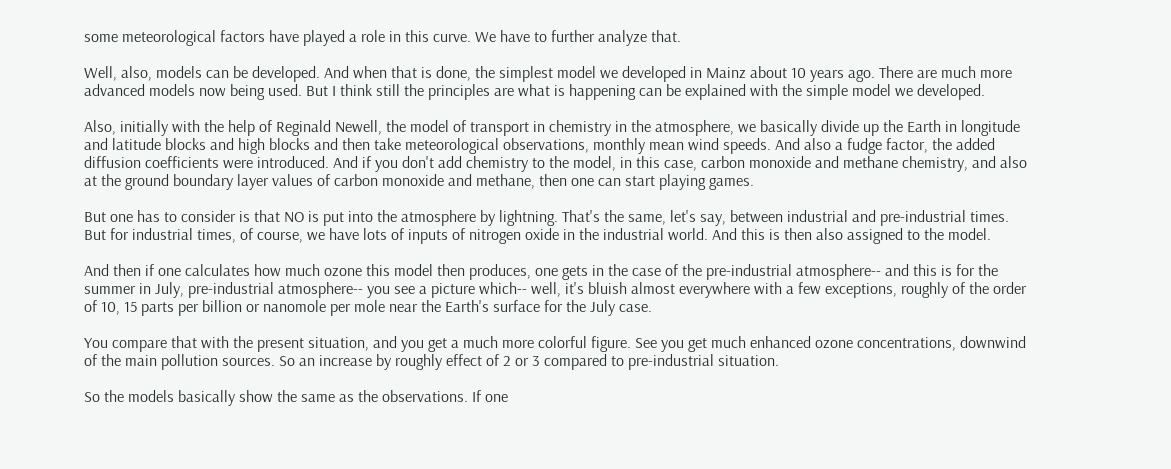some meteorological factors have played a role in this curve. We have to further analyze that.

Well, also, models can be developed. And when that is done, the simplest model we developed in Mainz about 10 years ago. There are much more advanced models now being used. But I think still the principles are what is happening can be explained with the simple model we developed.

Also, initially with the help of Reginald Newell, the model of transport in chemistry in the atmosphere, we basically divide up the Earth in longitude and latitude blocks and high blocks and then take meteorological observations, monthly mean wind speeds. And also a fudge factor, the added diffusion coefficients were introduced. And if you don't add chemistry to the model, in this case, carbon monoxide and methane chemistry, and also at the ground boundary layer values of carbon monoxide and methane, then one can start playing games.

But one has to consider is that NO is put into the atmosphere by lightning. That's the same, let's say, between industrial and pre-industrial times. But for industrial times, of course, we have lots of inputs of nitrogen oxide in the industrial world. And this is then also assigned to the model.

And then if one calculates how much ozone this model then produces, one gets in the case of the pre-industrial atmosphere-- and this is for the summer in July, pre-industrial atmosphere-- you see a picture which-- well, it's bluish almost everywhere with a few exceptions, roughly of the order of 10, 15 parts per billion or nanomole per mole near the Earth's surface for the July case.

You compare that with the present situation, and you get a much more colorful figure. See you get much enhanced ozone concentrations, downwind of the main pollution sources. So an increase by roughly effect of 2 or 3 compared to pre-industrial situation.

So the models basically show the same as the observations. If one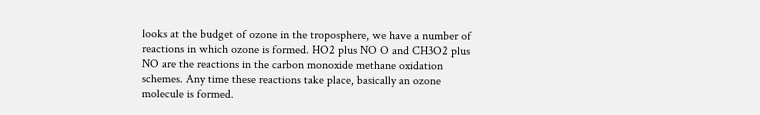looks at the budget of ozone in the troposphere, we have a number of reactions in which ozone is formed. HO2 plus NO O and CH3O2 plus NO are the reactions in the carbon monoxide methane oxidation schemes. Any time these reactions take place, basically an ozone molecule is formed.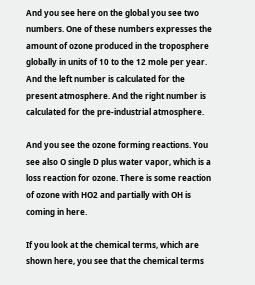And you see here on the global you see two numbers. One of these numbers expresses the amount of ozone produced in the troposphere globally in units of 10 to the 12 mole per year. And the left number is calculated for the present atmosphere. And the right number is calculated for the pre-industrial atmosphere.

And you see the ozone forming reactions. You see also O single D plus water vapor, which is a loss reaction for ozone. There is some reaction of ozone with HO2 and partially with OH is coming in here.

If you look at the chemical terms, which are shown here, you see that the chemical terms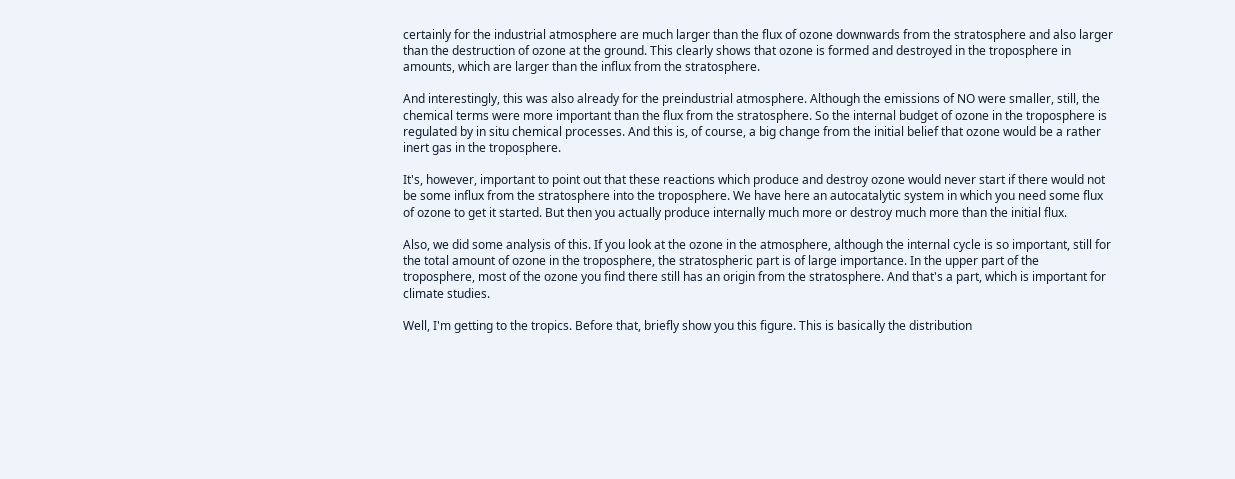certainly for the industrial atmosphere are much larger than the flux of ozone downwards from the stratosphere and also larger than the destruction of ozone at the ground. This clearly shows that ozone is formed and destroyed in the troposphere in amounts, which are larger than the influx from the stratosphere.

And interestingly, this was also already for the preindustrial atmosphere. Although the emissions of NO were smaller, still, the chemical terms were more important than the flux from the stratosphere. So the internal budget of ozone in the troposphere is regulated by in situ chemical processes. And this is, of course, a big change from the initial belief that ozone would be a rather inert gas in the troposphere.

It's, however, important to point out that these reactions which produce and destroy ozone would never start if there would not be some influx from the stratosphere into the troposphere. We have here an autocatalytic system in which you need some flux of ozone to get it started. But then you actually produce internally much more or destroy much more than the initial flux.

Also, we did some analysis of this. If you look at the ozone in the atmosphere, although the internal cycle is so important, still for the total amount of ozone in the troposphere, the stratospheric part is of large importance. In the upper part of the troposphere, most of the ozone you find there still has an origin from the stratosphere. And that's a part, which is important for climate studies.

Well, I'm getting to the tropics. Before that, briefly show you this figure. This is basically the distribution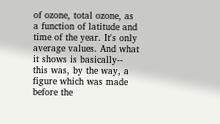of ozone, total ozone, as a function of latitude and time of the year. It's only average values. And what it shows is basically-- this was, by the way, a figure which was made before the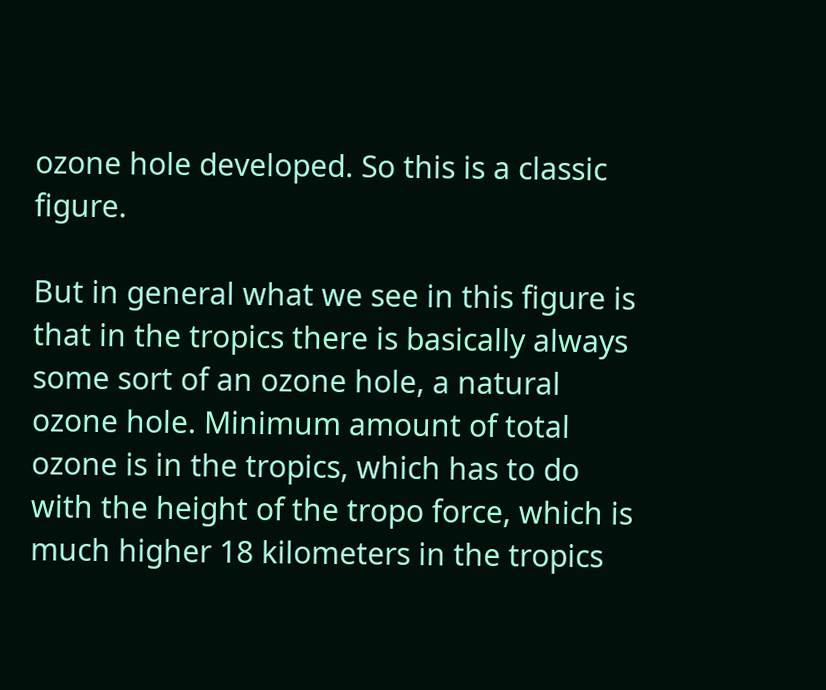ozone hole developed. So this is a classic figure.

But in general what we see in this figure is that in the tropics there is basically always some sort of an ozone hole, a natural ozone hole. Minimum amount of total ozone is in the tropics, which has to do with the height of the tropo force, which is much higher 18 kilometers in the tropics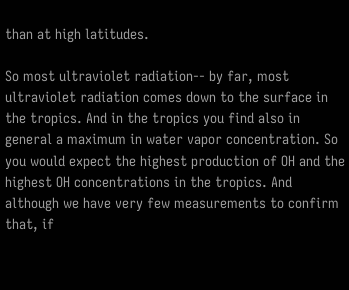than at high latitudes.

So most ultraviolet radiation-- by far, most ultraviolet radiation comes down to the surface in the tropics. And in the tropics you find also in general a maximum in water vapor concentration. So you would expect the highest production of OH and the highest OH concentrations in the tropics. And although we have very few measurements to confirm that, if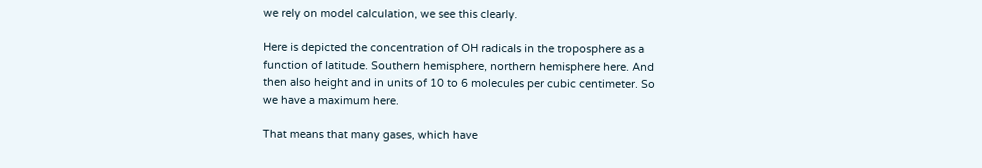we rely on model calculation, we see this clearly.

Here is depicted the concentration of OH radicals in the troposphere as a function of latitude. Southern hemisphere, northern hemisphere here. And then also height and in units of 10 to 6 molecules per cubic centimeter. So we have a maximum here.

That means that many gases, which have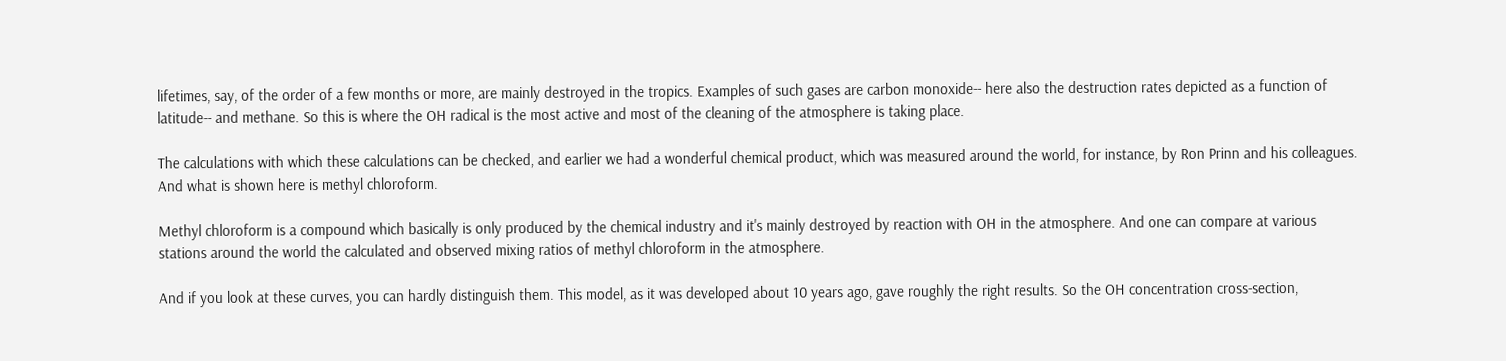lifetimes, say, of the order of a few months or more, are mainly destroyed in the tropics. Examples of such gases are carbon monoxide-- here also the destruction rates depicted as a function of latitude-- and methane. So this is where the OH radical is the most active and most of the cleaning of the atmosphere is taking place.

The calculations with which these calculations can be checked, and earlier we had a wonderful chemical product, which was measured around the world, for instance, by Ron Prinn and his colleagues. And what is shown here is methyl chloroform.

Methyl chloroform is a compound which basically is only produced by the chemical industry and it's mainly destroyed by reaction with OH in the atmosphere. And one can compare at various stations around the world the calculated and observed mixing ratios of methyl chloroform in the atmosphere.

And if you look at these curves, you can hardly distinguish them. This model, as it was developed about 10 years ago, gave roughly the right results. So the OH concentration cross-section,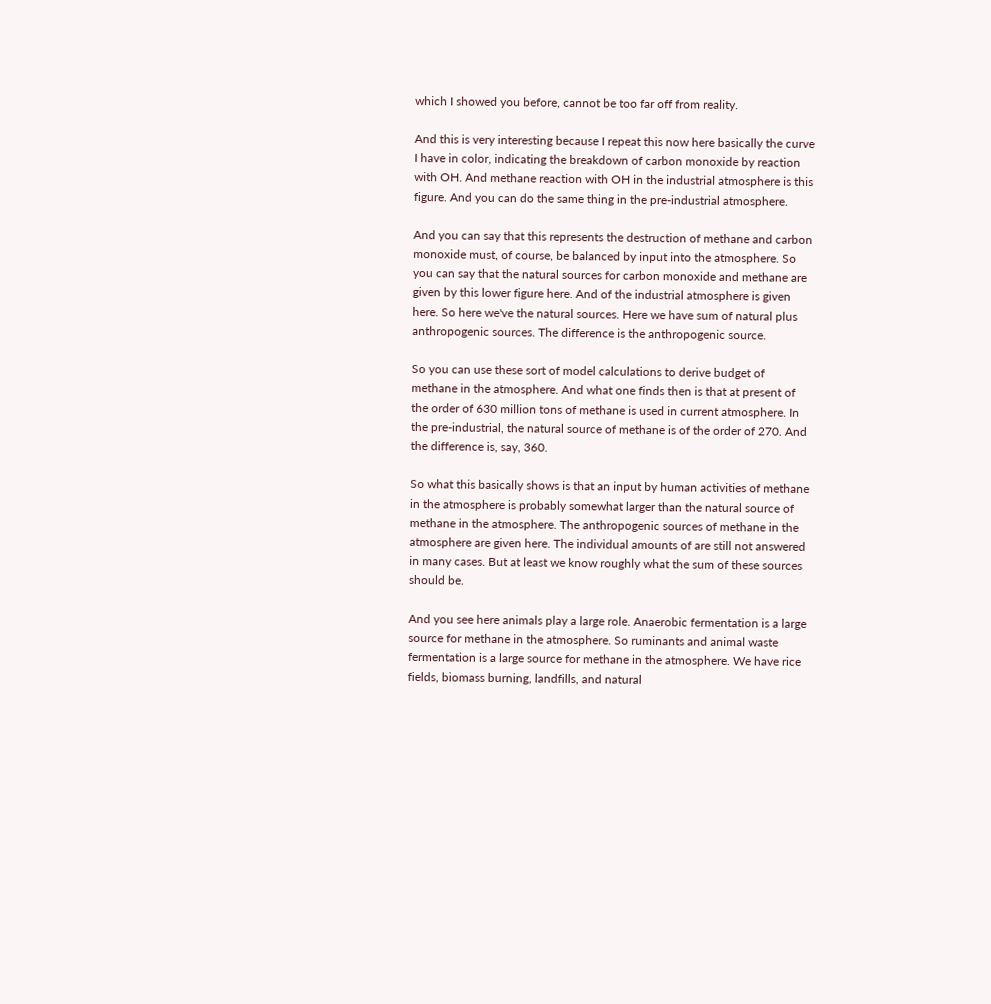which I showed you before, cannot be too far off from reality.

And this is very interesting because I repeat this now here basically the curve I have in color, indicating the breakdown of carbon monoxide by reaction with OH. And methane reaction with OH in the industrial atmosphere is this figure. And you can do the same thing in the pre-industrial atmosphere.

And you can say that this represents the destruction of methane and carbon monoxide must, of course, be balanced by input into the atmosphere. So you can say that the natural sources for carbon monoxide and methane are given by this lower figure here. And of the industrial atmosphere is given here. So here we've the natural sources. Here we have sum of natural plus anthropogenic sources. The difference is the anthropogenic source.

So you can use these sort of model calculations to derive budget of methane in the atmosphere. And what one finds then is that at present of the order of 630 million tons of methane is used in current atmosphere. In the pre-industrial, the natural source of methane is of the order of 270. And the difference is, say, 360.

So what this basically shows is that an input by human activities of methane in the atmosphere is probably somewhat larger than the natural source of methane in the atmosphere. The anthropogenic sources of methane in the atmosphere are given here. The individual amounts of are still not answered in many cases. But at least we know roughly what the sum of these sources should be.

And you see here animals play a large role. Anaerobic fermentation is a large source for methane in the atmosphere. So ruminants and animal waste fermentation is a large source for methane in the atmosphere. We have rice fields, biomass burning, landfills, and natural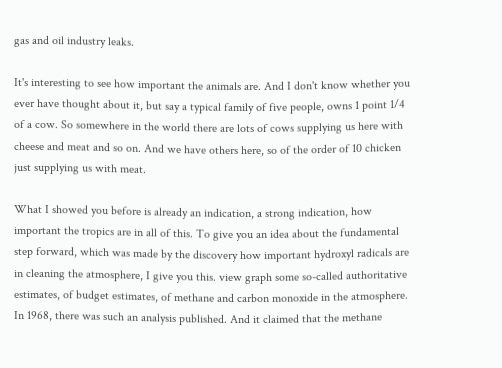gas and oil industry leaks.

It's interesting to see how important the animals are. And I don't know whether you ever have thought about it, but say a typical family of five people, owns 1 point 1/4 of a cow. So somewhere in the world there are lots of cows supplying us here with cheese and meat and so on. And we have others here, so of the order of 10 chicken just supplying us with meat.

What I showed you before is already an indication, a strong indication, how important the tropics are in all of this. To give you an idea about the fundamental step forward, which was made by the discovery how important hydroxyl radicals are in cleaning the atmosphere, I give you this. view graph some so-called authoritative estimates, of budget estimates, of methane and carbon monoxide in the atmosphere. In 1968, there was such an analysis published. And it claimed that the methane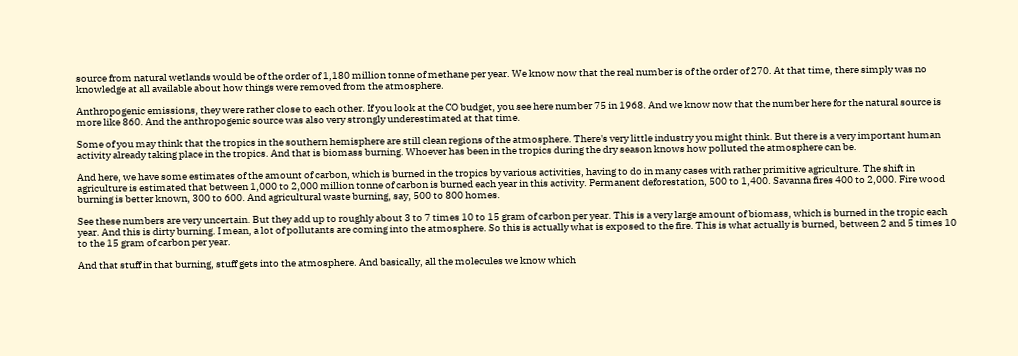source from natural wetlands would be of the order of 1,180 million tonne of methane per year. We know now that the real number is of the order of 270. At that time, there simply was no knowledge at all available about how things were removed from the atmosphere.

Anthropogenic emissions, they were rather close to each other. If you look at the CO budget, you see here number 75 in 1968. And we know now that the number here for the natural source is more like 860. And the anthropogenic source was also very strongly underestimated at that time.

Some of you may think that the tropics in the southern hemisphere are still clean regions of the atmosphere. There's very little industry you might think. But there is a very important human activity already taking place in the tropics. And that is biomass burning. Whoever has been in the tropics during the dry season knows how polluted the atmosphere can be.

And here, we have some estimates of the amount of carbon, which is burned in the tropics by various activities, having to do in many cases with rather primitive agriculture. The shift in agriculture is estimated that between 1,000 to 2,000 million tonne of carbon is burned each year in this activity. Permanent deforestation, 500 to 1,400. Savanna fires 400 to 2,000. Fire wood burning is better known, 300 to 600. And agricultural waste burning, say, 500 to 800 homes.

See these numbers are very uncertain. But they add up to roughly about 3 to 7 times 10 to 15 gram of carbon per year. This is a very large amount of biomass, which is burned in the tropic each year. And this is dirty burning. I mean, a lot of pollutants are coming into the atmosphere. So this is actually what is exposed to the fire. This is what actually is burned, between 2 and 5 times 10 to the 15 gram of carbon per year.

And that stuff in that burning, stuff gets into the atmosphere. And basically, all the molecules we know which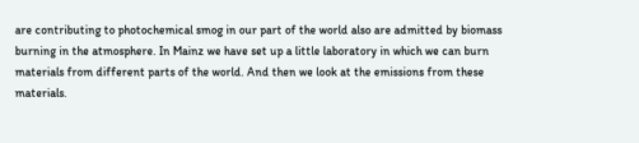are contributing to photochemical smog in our part of the world also are admitted by biomass burning in the atmosphere. In Mainz we have set up a little laboratory in which we can burn materials from different parts of the world. And then we look at the emissions from these materials.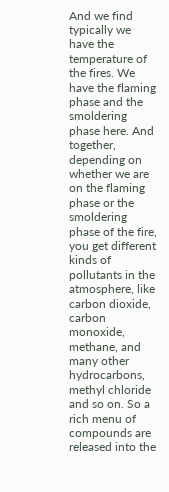And we find typically we have the temperature of the fires. We have the flaming phase and the smoldering phase here. And together, depending on whether we are on the flaming phase or the smoldering phase of the fire, you get different kinds of pollutants in the atmosphere, like carbon dioxide, carbon monoxide, methane, and many other hydrocarbons, methyl chloride and so on. So a rich menu of compounds are released into the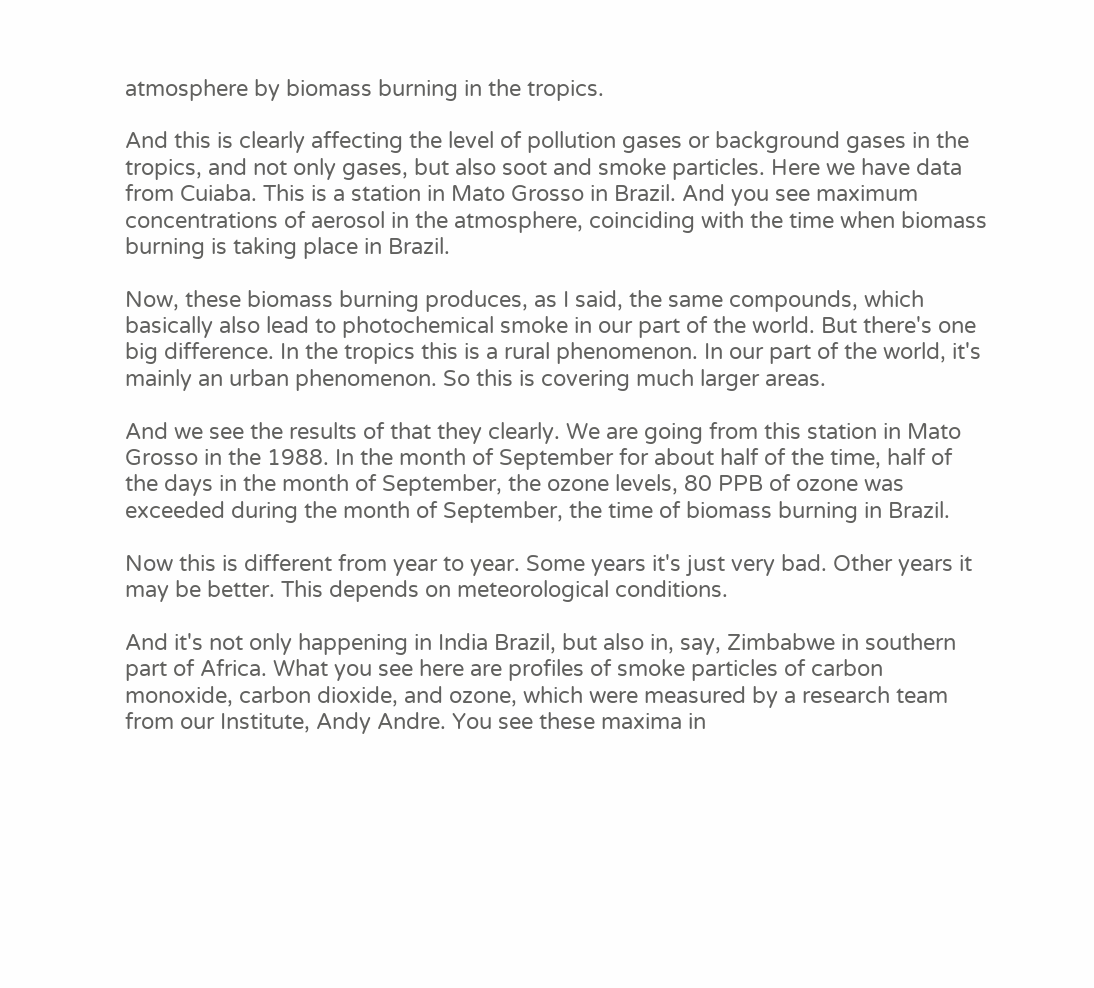atmosphere by biomass burning in the tropics.

And this is clearly affecting the level of pollution gases or background gases in the tropics, and not only gases, but also soot and smoke particles. Here we have data from Cuiaba. This is a station in Mato Grosso in Brazil. And you see maximum concentrations of aerosol in the atmosphere, coinciding with the time when biomass burning is taking place in Brazil.

Now, these biomass burning produces, as I said, the same compounds, which basically also lead to photochemical smoke in our part of the world. But there's one big difference. In the tropics this is a rural phenomenon. In our part of the world, it's mainly an urban phenomenon. So this is covering much larger areas.

And we see the results of that they clearly. We are going from this station in Mato Grosso in the 1988. In the month of September for about half of the time, half of the days in the month of September, the ozone levels, 80 PPB of ozone was exceeded during the month of September, the time of biomass burning in Brazil.

Now this is different from year to year. Some years it's just very bad. Other years it may be better. This depends on meteorological conditions.

And it's not only happening in India Brazil, but also in, say, Zimbabwe in southern part of Africa. What you see here are profiles of smoke particles of carbon monoxide, carbon dioxide, and ozone, which were measured by a research team from our Institute, Andy Andre. You see these maxima in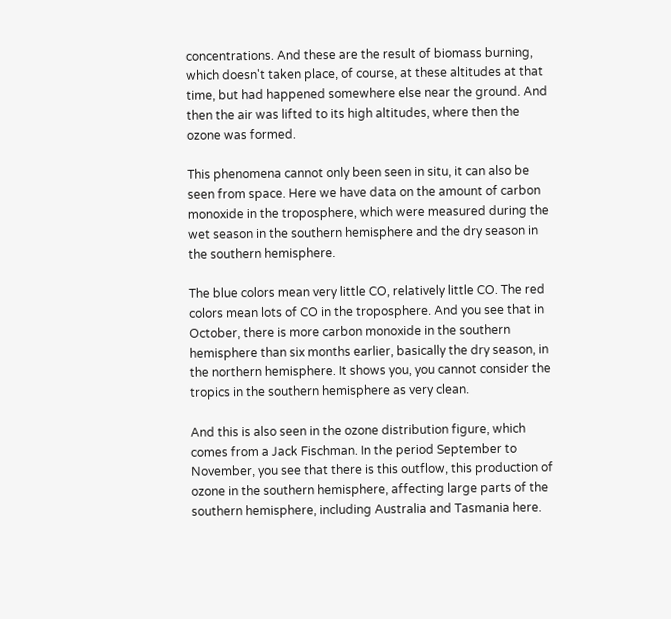concentrations. And these are the result of biomass burning, which doesn't taken place, of course, at these altitudes at that time, but had happened somewhere else near the ground. And then the air was lifted to its high altitudes, where then the ozone was formed.

This phenomena cannot only been seen in situ, it can also be seen from space. Here we have data on the amount of carbon monoxide in the troposphere, which were measured during the wet season in the southern hemisphere and the dry season in the southern hemisphere.

The blue colors mean very little CO, relatively little CO. The red colors mean lots of CO in the troposphere. And you see that in October, there is more carbon monoxide in the southern hemisphere than six months earlier, basically the dry season, in the northern hemisphere. It shows you, you cannot consider the tropics in the southern hemisphere as very clean.

And this is also seen in the ozone distribution figure, which comes from a Jack Fischman. In the period September to November, you see that there is this outflow, this production of ozone in the southern hemisphere, affecting large parts of the southern hemisphere, including Australia and Tasmania here.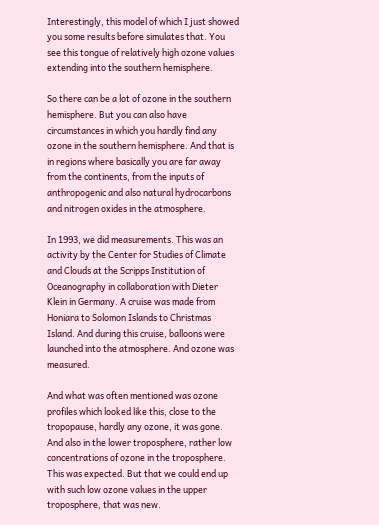Interestingly, this model of which I just showed you some results before simulates that. You see this tongue of relatively high ozone values extending into the southern hemisphere.

So there can be a lot of ozone in the southern hemisphere. But you can also have circumstances in which you hardly find any ozone in the southern hemisphere. And that is in regions where basically you are far away from the continents, from the inputs of anthropogenic and also natural hydrocarbons and nitrogen oxides in the atmosphere.

In 1993, we did measurements. This was an activity by the Center for Studies of Climate and Clouds at the Scripps Institution of Oceanography in collaboration with Dieter Klein in Germany. A cruise was made from Honiara to Solomon Islands to Christmas Island. And during this cruise, balloons were launched into the atmosphere. And ozone was measured.

And what was often mentioned was ozone profiles which looked like this, close to the tropopause, hardly any ozone, it was gone. And also in the lower troposphere, rather low concentrations of ozone in the troposphere. This was expected. But that we could end up with such low ozone values in the upper troposphere, that was new.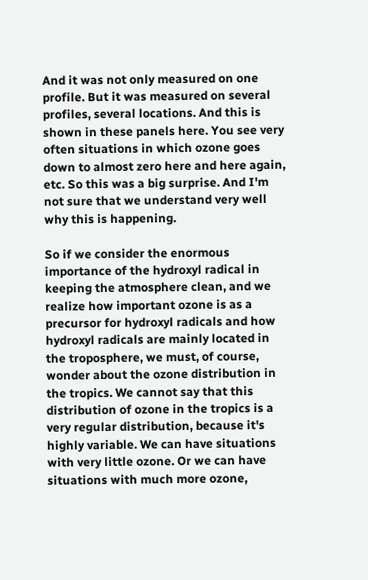And it was not only measured on one profile. But it was measured on several profiles, several locations. And this is shown in these panels here. You see very often situations in which ozone goes down to almost zero here and here again, etc. So this was a big surprise. And I'm not sure that we understand very well why this is happening.

So if we consider the enormous importance of the hydroxyl radical in keeping the atmosphere clean, and we realize how important ozone is as a precursor for hydroxyl radicals and how hydroxyl radicals are mainly located in the troposphere, we must, of course, wonder about the ozone distribution in the tropics. We cannot say that this distribution of ozone in the tropics is a very regular distribution, because it's highly variable. We can have situations with very little ozone. Or we can have situations with much more ozone,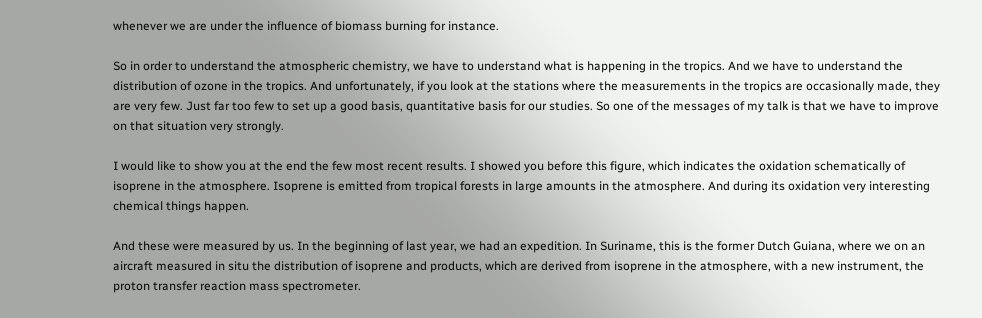whenever we are under the influence of biomass burning for instance.

So in order to understand the atmospheric chemistry, we have to understand what is happening in the tropics. And we have to understand the distribution of ozone in the tropics. And unfortunately, if you look at the stations where the measurements in the tropics are occasionally made, they are very few. Just far too few to set up a good basis, quantitative basis for our studies. So one of the messages of my talk is that we have to improve on that situation very strongly.

I would like to show you at the end the few most recent results. I showed you before this figure, which indicates the oxidation schematically of isoprene in the atmosphere. Isoprene is emitted from tropical forests in large amounts in the atmosphere. And during its oxidation very interesting chemical things happen.

And these were measured by us. In the beginning of last year, we had an expedition. In Suriname, this is the former Dutch Guiana, where we on an aircraft measured in situ the distribution of isoprene and products, which are derived from isoprene in the atmosphere, with a new instrument, the proton transfer reaction mass spectrometer.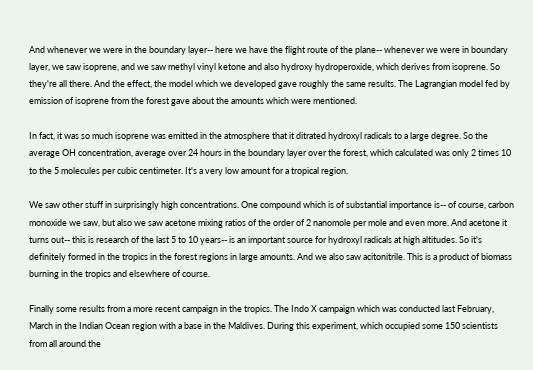And whenever we were in the boundary layer-- here we have the flight route of the plane-- whenever we were in boundary layer, we saw isoprene, and we saw methyl vinyl ketone and also hydroxy hydroperoxide, which derives from isoprene. So they're all there. And the effect, the model which we developed gave roughly the same results. The Lagrangian model fed by emission of isoprene from the forest gave about the amounts which were mentioned.

In fact, it was so much isoprene was emitted in the atmosphere that it ditrated hydroxyl radicals to a large degree. So the average OH concentration, average over 24 hours in the boundary layer over the forest, which calculated was only 2 times 10 to the 5 molecules per cubic centimeter. It's a very low amount for a tropical region.

We saw other stuff in surprisingly high concentrations. One compound which is of substantial importance is-- of course, carbon monoxide we saw, but also we saw acetone mixing ratios of the order of 2 nanomole per mole and even more. And acetone it turns out-- this is research of the last 5 to 10 years-- is an important source for hydroxyl radicals at high altitudes. So it's definitely formed in the tropics in the forest regions in large amounts. And we also saw acitonitrile. This is a product of biomass burning in the tropics and elsewhere of course.

Finally some results from a more recent campaign in the tropics. The Indo X campaign which was conducted last February, March in the Indian Ocean region with a base in the Maldives. During this experiment, which occupied some 150 scientists from all around the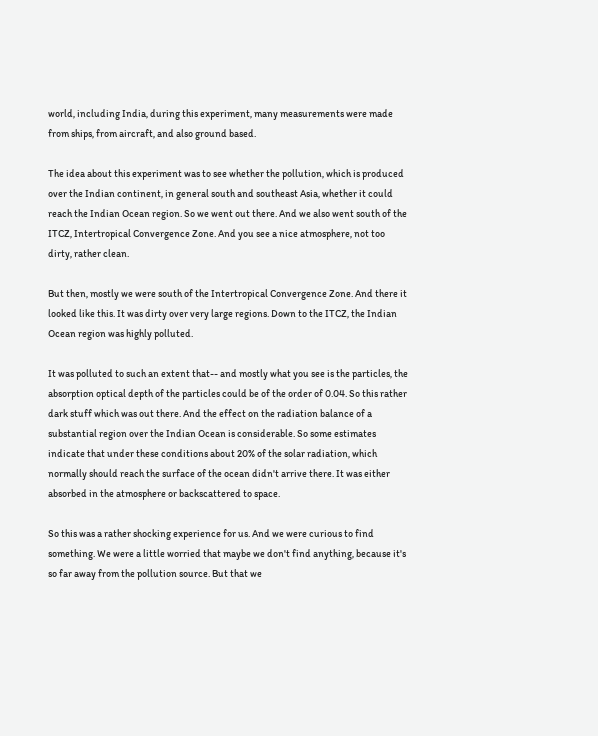world, including India, during this experiment, many measurements were made from ships, from aircraft, and also ground based.

The idea about this experiment was to see whether the pollution, which is produced over the Indian continent, in general south and southeast Asia, whether it could reach the Indian Ocean region. So we went out there. And we also went south of the ITCZ, Intertropical Convergence Zone. And you see a nice atmosphere, not too dirty, rather clean.

But then, mostly we were south of the Intertropical Convergence Zone. And there it looked like this. It was dirty over very large regions. Down to the ITCZ, the Indian Ocean region was highly polluted.

It was polluted to such an extent that-- and mostly what you see is the particles, the absorption optical depth of the particles could be of the order of 0.04. So this rather dark stuff which was out there. And the effect on the radiation balance of a substantial region over the Indian Ocean is considerable. So some estimates indicate that under these conditions about 20% of the solar radiation, which normally should reach the surface of the ocean didn't arrive there. It was either absorbed in the atmosphere or backscattered to space.

So this was a rather shocking experience for us. And we were curious to find something. We were a little worried that maybe we don't find anything, because it's so far away from the pollution source. But that we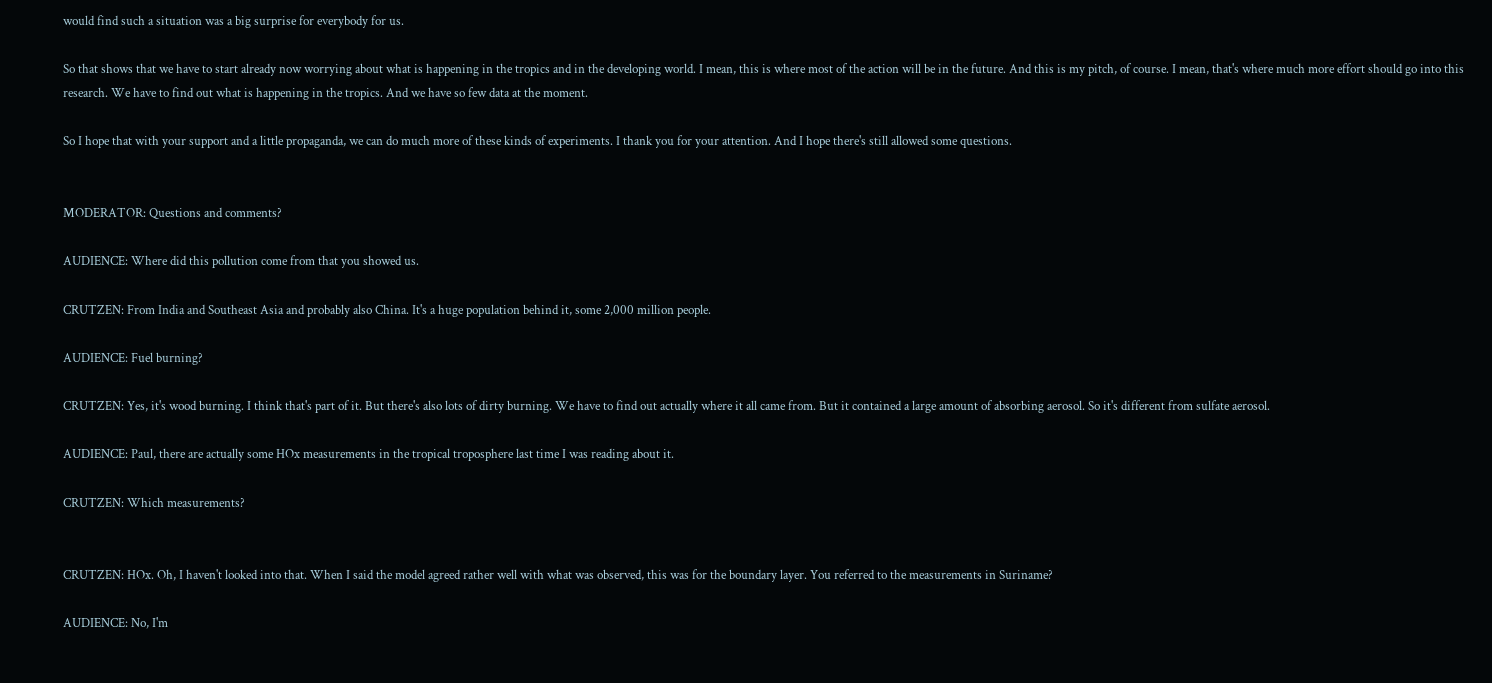would find such a situation was a big surprise for everybody for us.

So that shows that we have to start already now worrying about what is happening in the tropics and in the developing world. I mean, this is where most of the action will be in the future. And this is my pitch, of course. I mean, that's where much more effort should go into this research. We have to find out what is happening in the tropics. And we have so few data at the moment.

So I hope that with your support and a little propaganda, we can do much more of these kinds of experiments. I thank you for your attention. And I hope there's still allowed some questions.


MODERATOR: Questions and comments?

AUDIENCE: Where did this pollution come from that you showed us.

CRUTZEN: From India and Southeast Asia and probably also China. It's a huge population behind it, some 2,000 million people.

AUDIENCE: Fuel burning?

CRUTZEN: Yes, it's wood burning. I think that's part of it. But there's also lots of dirty burning. We have to find out actually where it all came from. But it contained a large amount of absorbing aerosol. So it's different from sulfate aerosol.

AUDIENCE: Paul, there are actually some HOx measurements in the tropical troposphere last time I was reading about it.

CRUTZEN: Which measurements?


CRUTZEN: HOx. Oh, I haven't looked into that. When I said the model agreed rather well with what was observed, this was for the boundary layer. You referred to the measurements in Suriname?

AUDIENCE: No, I'm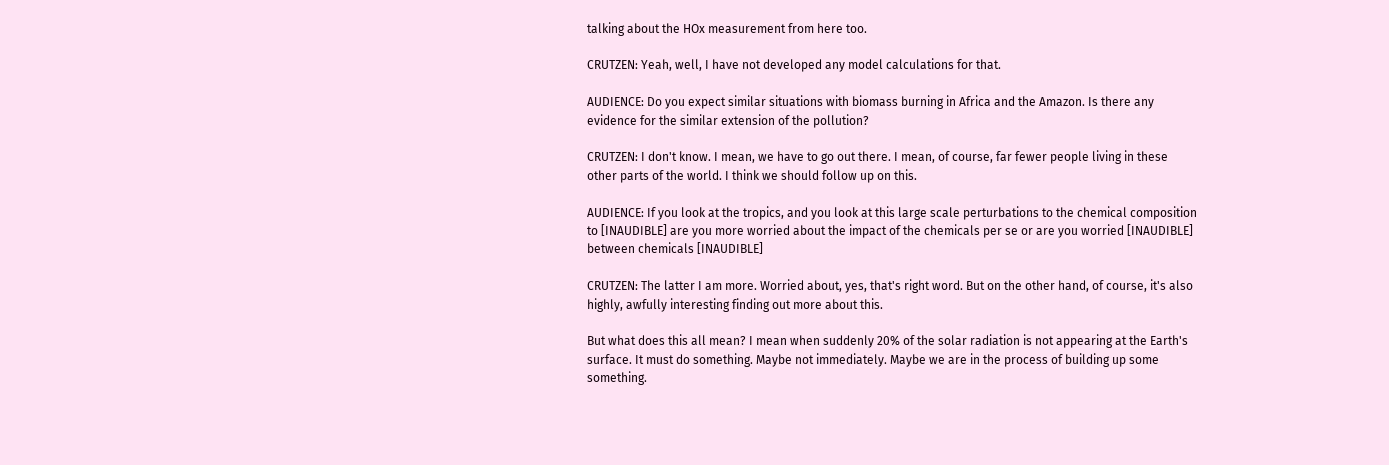talking about the HOx measurement from here too.

CRUTZEN: Yeah, well, I have not developed any model calculations for that.

AUDIENCE: Do you expect similar situations with biomass burning in Africa and the Amazon. Is there any evidence for the similar extension of the pollution?

CRUTZEN: I don't know. I mean, we have to go out there. I mean, of course, far fewer people living in these other parts of the world. I think we should follow up on this.

AUDIENCE: If you look at the tropics, and you look at this large scale perturbations to the chemical composition to [INAUDIBLE] are you more worried about the impact of the chemicals per se or are you worried [INAUDIBLE] between chemicals [INAUDIBLE]

CRUTZEN: The latter I am more. Worried about, yes, that's right word. But on the other hand, of course, it's also highly, awfully interesting finding out more about this.

But what does this all mean? I mean when suddenly 20% of the solar radiation is not appearing at the Earth's surface. It must do something. Maybe not immediately. Maybe we are in the process of building up some something.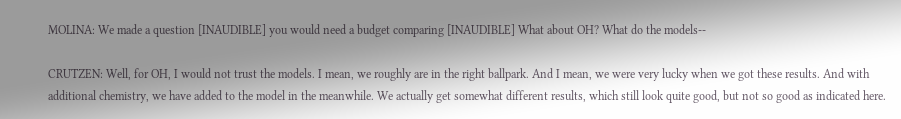MOLINA: We made a question [INAUDIBLE] you would need a budget comparing [INAUDIBLE] What about OH? What do the models--

CRUTZEN: Well, for OH, I would not trust the models. I mean, we roughly are in the right ballpark. And I mean, we were very lucky when we got these results. And with additional chemistry, we have added to the model in the meanwhile. We actually get somewhat different results, which still look quite good, but not so good as indicated here.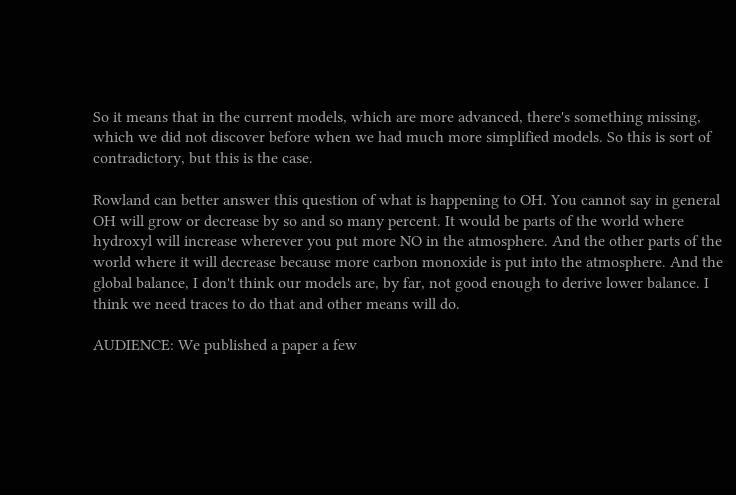So it means that in the current models, which are more advanced, there's something missing, which we did not discover before when we had much more simplified models. So this is sort of contradictory, but this is the case.

Rowland can better answer this question of what is happening to OH. You cannot say in general OH will grow or decrease by so and so many percent. It would be parts of the world where hydroxyl will increase wherever you put more NO in the atmosphere. And the other parts of the world where it will decrease because more carbon monoxide is put into the atmosphere. And the global balance, I don't think our models are, by far, not good enough to derive lower balance. I think we need traces to do that and other means will do.

AUDIENCE: We published a paper a few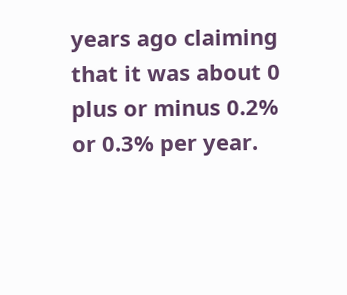years ago claiming that it was about 0 plus or minus 0.2% or 0.3% per year.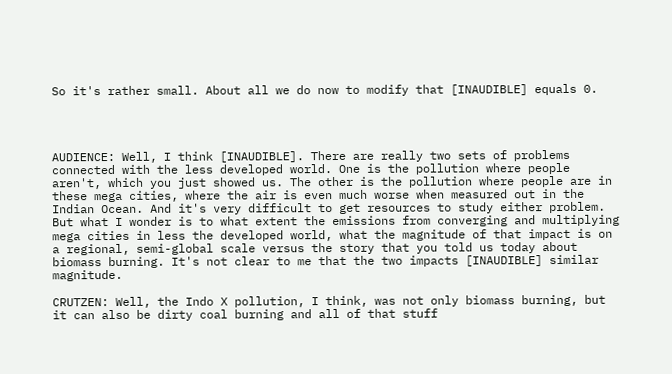So it's rather small. About all we do now to modify that [INAUDIBLE] equals 0.




AUDIENCE: Well, I think [INAUDIBLE]. There are really two sets of problems connected with the less developed world. One is the pollution where people aren't, which you just showed us. The other is the pollution where people are in these mega cities, where the air is even much worse when measured out in the Indian Ocean. And it's very difficult to get resources to study either problem. But what I wonder is to what extent the emissions from converging and multiplying mega cities in less the developed world, what the magnitude of that impact is on a regional, semi-global scale versus the story that you told us today about biomass burning. It's not clear to me that the two impacts [INAUDIBLE] similar magnitude.

CRUTZEN: Well, the Indo X pollution, I think, was not only biomass burning, but it can also be dirty coal burning and all of that stuff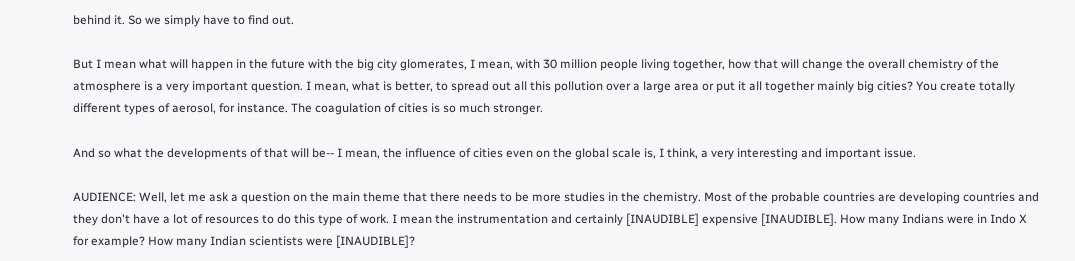behind it. So we simply have to find out.

But I mean what will happen in the future with the big city glomerates, I mean, with 30 million people living together, how that will change the overall chemistry of the atmosphere is a very important question. I mean, what is better, to spread out all this pollution over a large area or put it all together mainly big cities? You create totally different types of aerosol, for instance. The coagulation of cities is so much stronger.

And so what the developments of that will be-- I mean, the influence of cities even on the global scale is, I think, a very interesting and important issue.

AUDIENCE: Well, let me ask a question on the main theme that there needs to be more studies in the chemistry. Most of the probable countries are developing countries and they don't have a lot of resources to do this type of work. I mean the instrumentation and certainly [INAUDIBLE] expensive [INAUDIBLE]. How many Indians were in Indo X for example? How many Indian scientists were [INAUDIBLE]?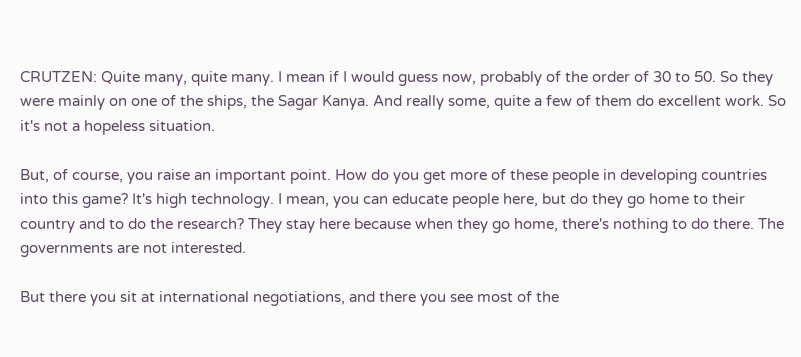CRUTZEN: Quite many, quite many. I mean if I would guess now, probably of the order of 30 to 50. So they were mainly on one of the ships, the Sagar Kanya. And really some, quite a few of them do excellent work. So it's not a hopeless situation.

But, of course, you raise an important point. How do you get more of these people in developing countries into this game? It's high technology. I mean, you can educate people here, but do they go home to their country and to do the research? They stay here because when they go home, there's nothing to do there. The governments are not interested.

But there you sit at international negotiations, and there you see most of the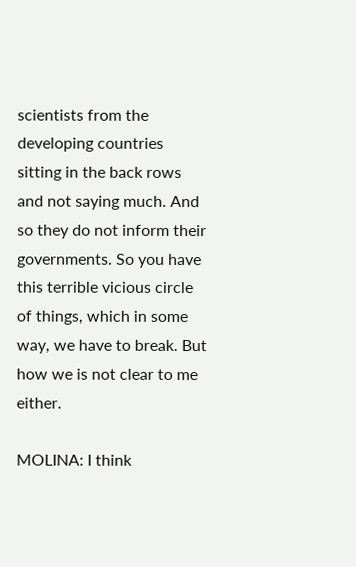scientists from the developing countries sitting in the back rows and not saying much. And so they do not inform their governments. So you have this terrible vicious circle of things, which in some way, we have to break. But how we is not clear to me either.

MOLINA: I think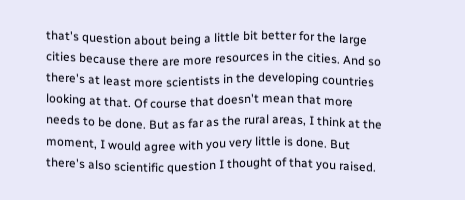that's question about being a little bit better for the large cities because there are more resources in the cities. And so there's at least more scientists in the developing countries looking at that. Of course that doesn't mean that more needs to be done. But as far as the rural areas, I think at the moment, I would agree with you very little is done. But there's also scientific question I thought of that you raised.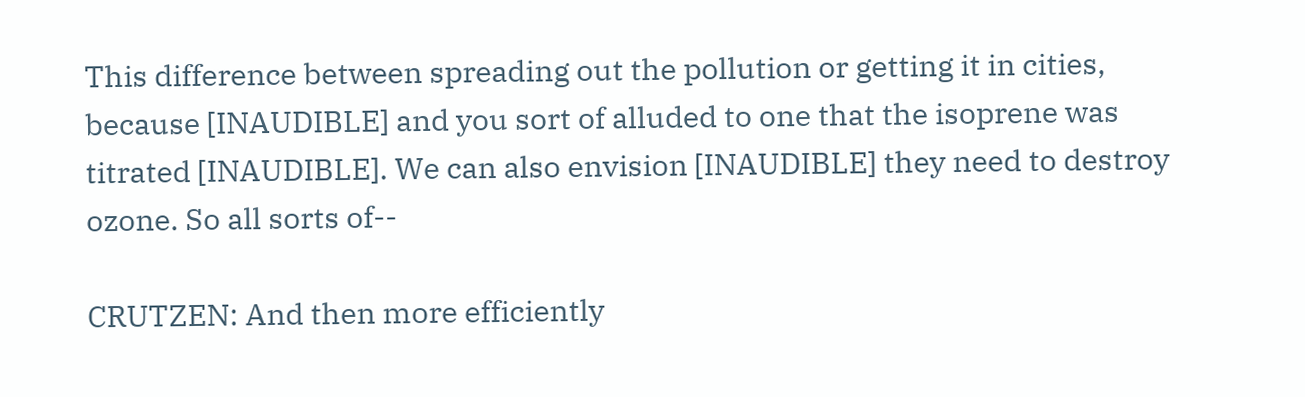This difference between spreading out the pollution or getting it in cities, because [INAUDIBLE] and you sort of alluded to one that the isoprene was titrated [INAUDIBLE]. We can also envision [INAUDIBLE] they need to destroy ozone. So all sorts of--

CRUTZEN: And then more efficiently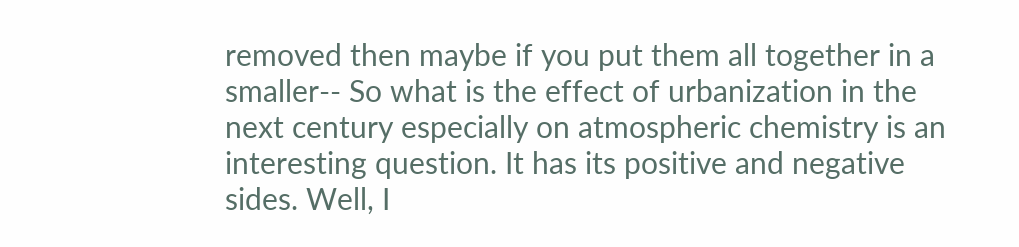removed then maybe if you put them all together in a smaller-- So what is the effect of urbanization in the next century especially on atmospheric chemistry is an interesting question. It has its positive and negative sides. Well, I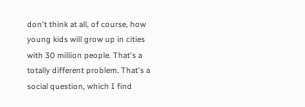don't think at all, of course, how young kids will grow up in cities with 30 million people. That's a totally different problem. That's a social question, which I find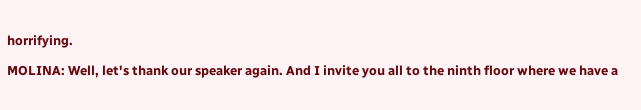horrifying.

MOLINA: Well, let's thank our speaker again. And I invite you all to the ninth floor where we have a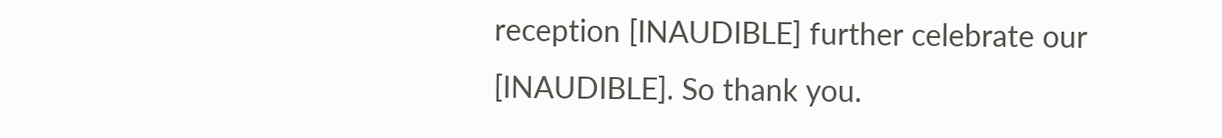reception [INAUDIBLE] further celebrate our [INAUDIBLE]. So thank you.